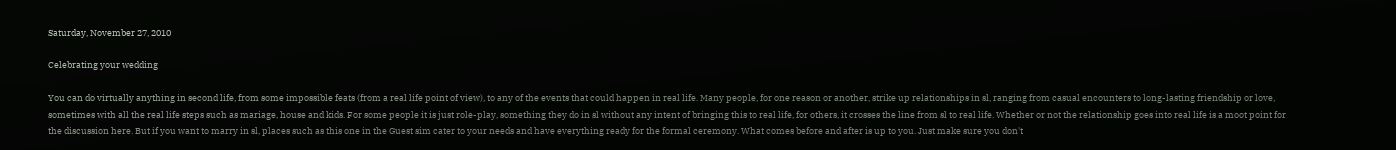Saturday, November 27, 2010

Celebrating your wedding

You can do virtually anything in second life, from some impossible feats (from a real life point of view), to any of the events that could happen in real life. Many people, for one reason or another, strike up relationships in sl, ranging from casual encounters to long-lasting friendship or love, sometimes with all the real life steps such as mariage, house and kids. For some people it is just role-play, something they do in sl without any intent of bringing this to real life, for others, it crosses the line from sl to real life. Whether or not the relationship goes into real life is a moot point for the discussion here. But if you want to marry in sl, places such as this one in the Guest sim cater to your needs and have everything ready for the formal ceremony. What comes before and after is up to you. Just make sure you don't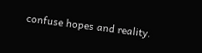confuse hopes and reality.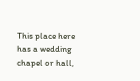This place here has a wedding chapel or hall,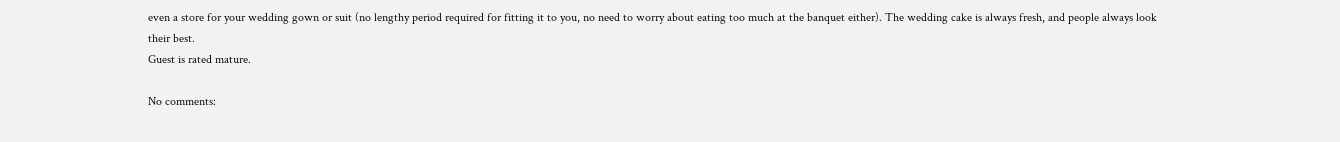even a store for your wedding gown or suit (no lengthy period required for fitting it to you, no need to worry about eating too much at the banquet either). The wedding cake is always fresh, and people always look their best.
Guest is rated mature.

No comments: